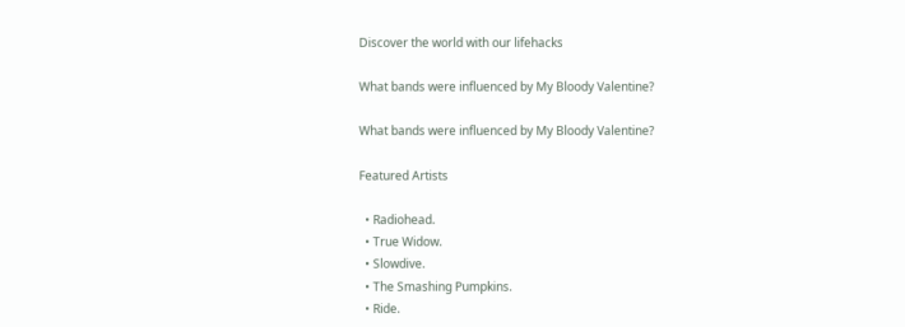Discover the world with our lifehacks

What bands were influenced by My Bloody Valentine?

What bands were influenced by My Bloody Valentine?

Featured Artists

  • Radiohead.
  • True Widow.
  • Slowdive.
  • The Smashing Pumpkins.
  • Ride.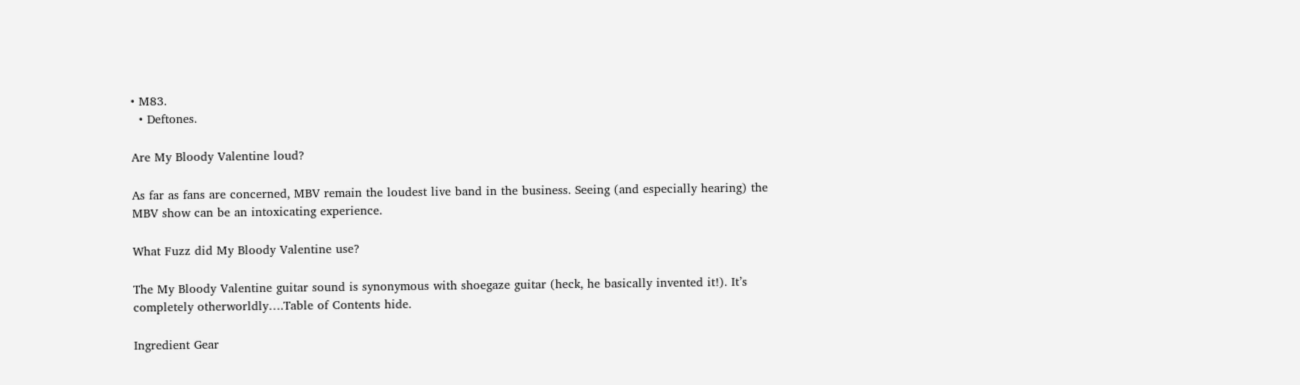• M83.
  • Deftones.

Are My Bloody Valentine loud?

As far as fans are concerned, MBV remain the loudest live band in the business. Seeing (and especially hearing) the MBV show can be an intoxicating experience.

What Fuzz did My Bloody Valentine use?

The My Bloody Valentine guitar sound is synonymous with shoegaze guitar (heck, he basically invented it!). It’s completely otherworldly….Table of Contents hide.

Ingredient Gear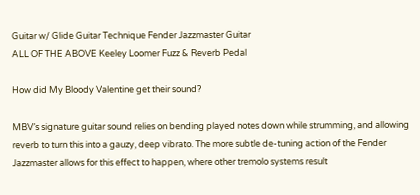Guitar w/ Glide Guitar Technique Fender Jazzmaster Guitar
ALL OF THE ABOVE Keeley Loomer Fuzz & Reverb Pedal

How did My Bloody Valentine get their sound?

MBV’s signature guitar sound relies on bending played notes down while strumming, and allowing reverb to turn this into a gauzy, deep vibrato. The more subtle de-tuning action of the Fender Jazzmaster allows for this effect to happen, where other tremolo systems result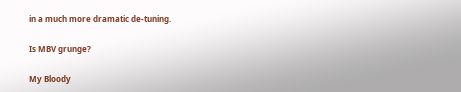in a much more dramatic de-tuning.

Is MBV grunge?

My Bloody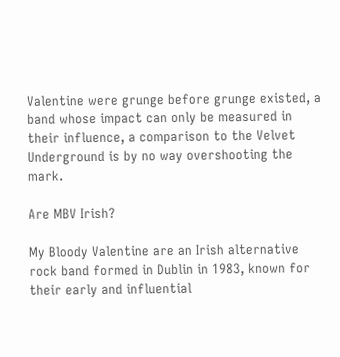Valentine were grunge before grunge existed, a band whose impact can only be measured in their influence, a comparison to the Velvet Underground is by no way overshooting the mark.

Are MBV Irish?

My Bloody Valentine are an Irish alternative rock band formed in Dublin in 1983, known for their early and influential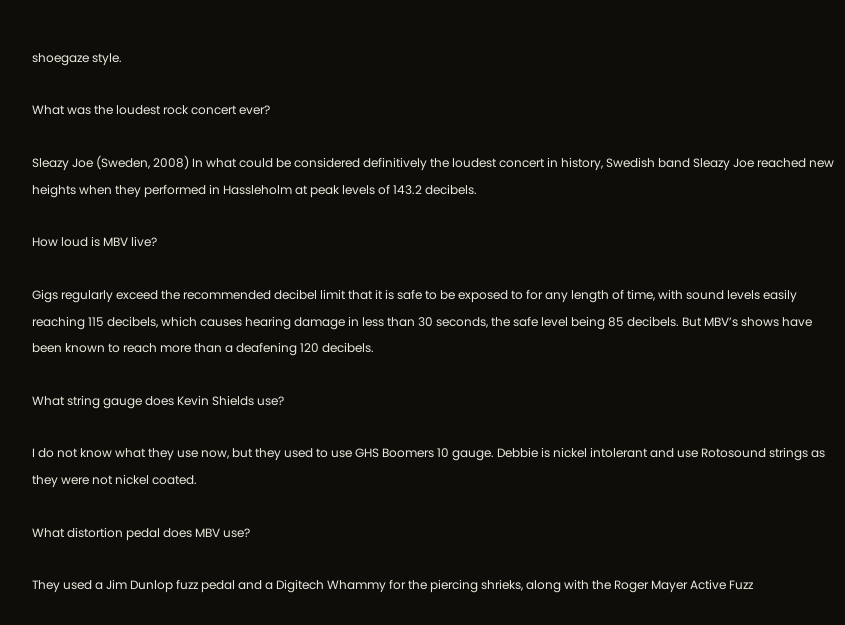shoegaze style.

What was the loudest rock concert ever?

Sleazy Joe (Sweden, 2008) In what could be considered definitively the loudest concert in history, Swedish band Sleazy Joe reached new heights when they performed in Hassleholm at peak levels of 143.2 decibels.

How loud is MBV live?

Gigs regularly exceed the recommended decibel limit that it is safe to be exposed to for any length of time, with sound levels easily reaching 115 decibels, which causes hearing damage in less than 30 seconds, the safe level being 85 decibels. But MBV’s shows have been known to reach more than a deafening 120 decibels.

What string gauge does Kevin Shields use?

I do not know what they use now, but they used to use GHS Boomers 10 gauge. Debbie is nickel intolerant and use Rotosound strings as they were not nickel coated.

What distortion pedal does MBV use?

They used a Jim Dunlop fuzz pedal and a Digitech Whammy for the piercing shrieks, along with the Roger Mayer Active Fuzz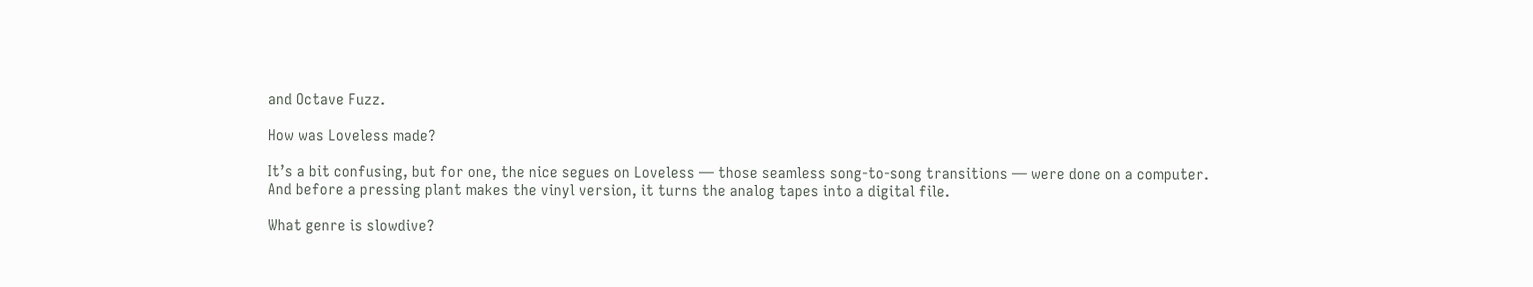and Octave Fuzz.

How was Loveless made?

It’s a bit confusing, but for one, the nice segues on Loveless — those seamless song-to-song transitions — were done on a computer. And before a pressing plant makes the vinyl version, it turns the analog tapes into a digital file.

What genre is slowdive?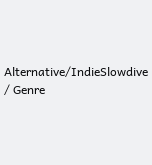Alternative/IndieSlowdive / Genre